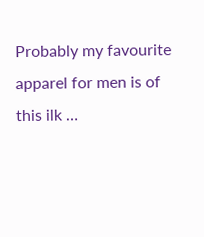Probably my favourite apparel for men is of this ilk …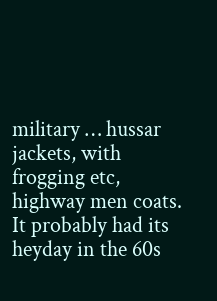military … hussar jackets, with frogging etc, highway men coats. It probably had its heyday in the 60s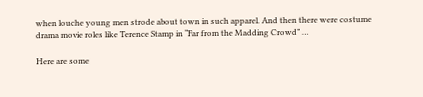when louche young men strode about town in such apparel. And then there were costume drama movie roles like Terence Stamp in “Far from the Madding Crowd” …

Here are some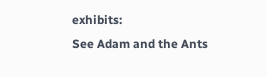exhibits:
See Adam and the Ants